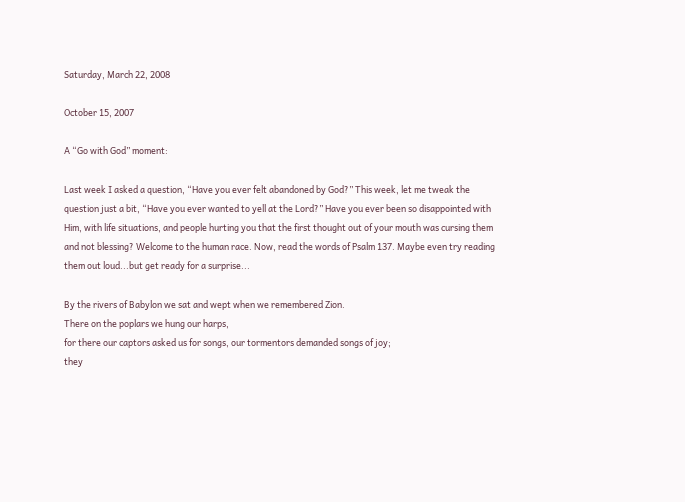Saturday, March 22, 2008

October 15, 2007

A “Go with God” moment:

Last week I asked a question, “Have you ever felt abandoned by God?” This week, let me tweak the question just a bit, “Have you ever wanted to yell at the Lord?” Have you ever been so disappointed with Him, with life situations, and people hurting you that the first thought out of your mouth was cursing them and not blessing? Welcome to the human race. Now, read the words of Psalm 137. Maybe even try reading them out loud...but get ready for a surprise...

By the rivers of Babylon we sat and wept when we remembered Zion.
There on the poplars we hung our harps,
for there our captors asked us for songs, our tormentors demanded songs of joy;
they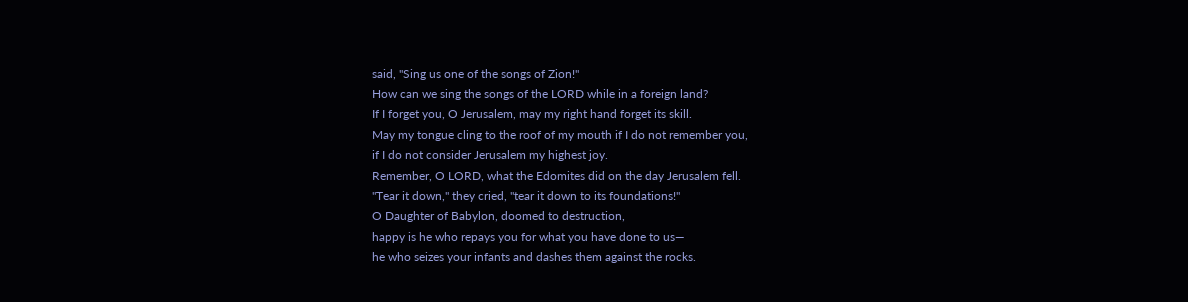said, "Sing us one of the songs of Zion!"
How can we sing the songs of the LORD while in a foreign land?
If I forget you, O Jerusalem, may my right hand forget its skill.
May my tongue cling to the roof of my mouth if I do not remember you,
if I do not consider Jerusalem my highest joy.
Remember, O LORD, what the Edomites did on the day Jerusalem fell.
"Tear it down," they cried, "tear it down to its foundations!"
O Daughter of Babylon, doomed to destruction,
happy is he who repays you for what you have done to us—
he who seizes your infants and dashes them against the rocks.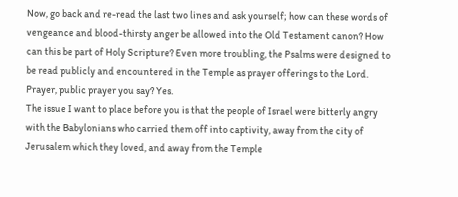Now, go back and re-read the last two lines and ask yourself; how can these words of vengeance and blood-thirsty anger be allowed into the Old Testament canon? How can this be part of Holy Scripture? Even more troubling, the Psalms were designed to be read publicly and encountered in the Temple as prayer offerings to the Lord. Prayer, public prayer you say? Yes.
The issue I want to place before you is that the people of Israel were bitterly angry with the Babylonians who carried them off into captivity, away from the city of Jerusalem which they loved, and away from the Temple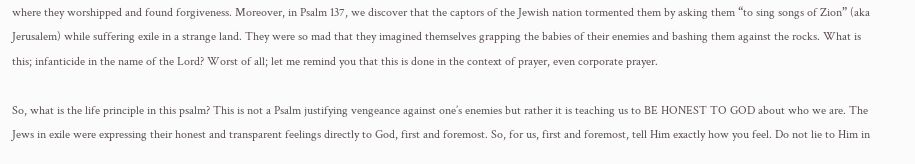where they worshipped and found forgiveness. Moreover, in Psalm 137, we discover that the captors of the Jewish nation tormented them by asking them “to sing songs of Zion” (aka Jerusalem) while suffering exile in a strange land. They were so mad that they imagined themselves grapping the babies of their enemies and bashing them against the rocks. What is this; infanticide in the name of the Lord? Worst of all; let me remind you that this is done in the context of prayer, even corporate prayer.

So, what is the life principle in this psalm? This is not a Psalm justifying vengeance against one’s enemies but rather it is teaching us to BE HONEST TO GOD about who we are. The Jews in exile were expressing their honest and transparent feelings directly to God, first and foremost. So, for us, first and foremost, tell Him exactly how you feel. Do not lie to Him in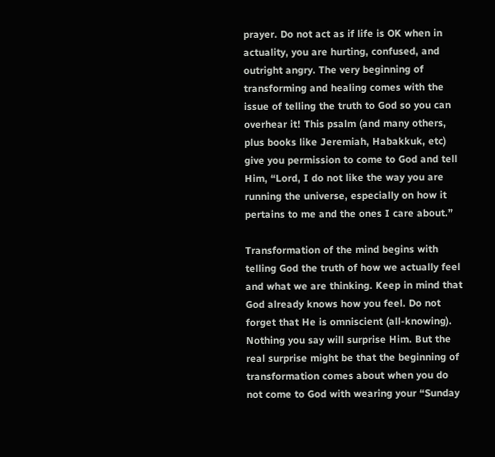prayer. Do not act as if life is OK when in actuality, you are hurting, confused, and outright angry. The very beginning of transforming and healing comes with the issue of telling the truth to God so you can overhear it! This psalm (and many others, plus books like Jeremiah, Habakkuk, etc) give you permission to come to God and tell Him, “Lord, I do not like the way you are running the universe, especially on how it pertains to me and the ones I care about.”

Transformation of the mind begins with telling God the truth of how we actually feel and what we are thinking. Keep in mind that God already knows how you feel. Do not forget that He is omniscient (all-knowing). Nothing you say will surprise Him. But the real surprise might be that the beginning of transformation comes about when you do not come to God with wearing your “Sunday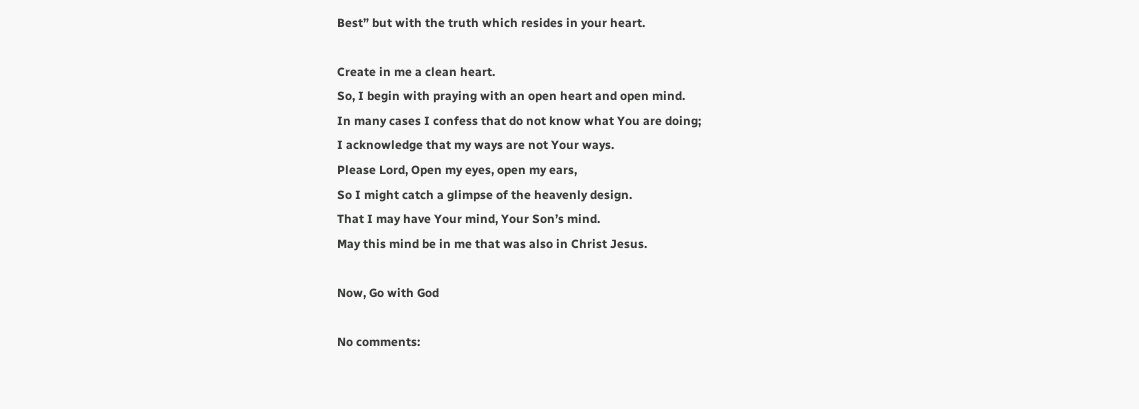Best” but with the truth which resides in your heart.

Create in me a clean heart.
So, I begin with praying with an open heart and open mind.
In many cases I confess that do not know what You are doing;
I acknowledge that my ways are not Your ways.
Please Lord, Open my eyes, open my ears,
So I might catch a glimpse of the heavenly design.
That I may have Your mind, Your Son’s mind.
May this mind be in me that was also in Christ Jesus.

Now, Go with God

No comments: